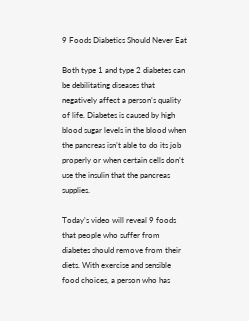9 Foods Diabetics Should Never Eat

Both type 1 and type 2 diabetes can be debilitating diseases that negatively affect a person’s quality of life. Diabetes is caused by high blood sugar levels in the blood when the pancreas isn’t able to do its job properly or when certain cells don’t use the insulin that the pancreas supplies.

Today’s video will reveal 9 foods that people who suffer from diabetes should remove from their diets. With exercise and sensible food choices, a person who has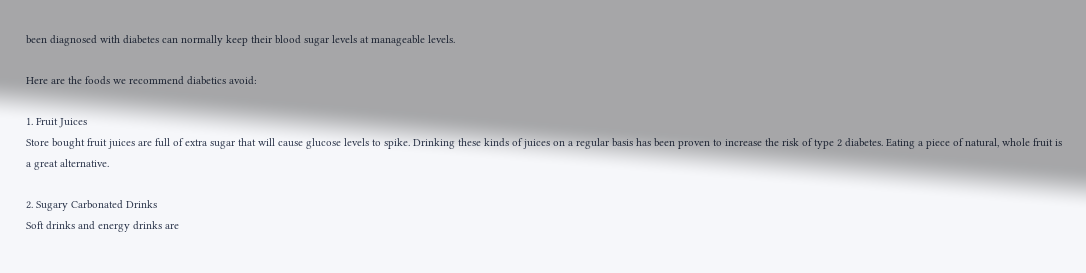been diagnosed with diabetes can normally keep their blood sugar levels at manageable levels.

Here are the foods we recommend diabetics avoid:

1. Fruit Juices
Store bought fruit juices are full of extra sugar that will cause glucose levels to spike. Drinking these kinds of juices on a regular basis has been proven to increase the risk of type 2 diabetes. Eating a piece of natural, whole fruit is a great alternative.

2. Sugary Carbonated Drinks
Soft drinks and energy drinks are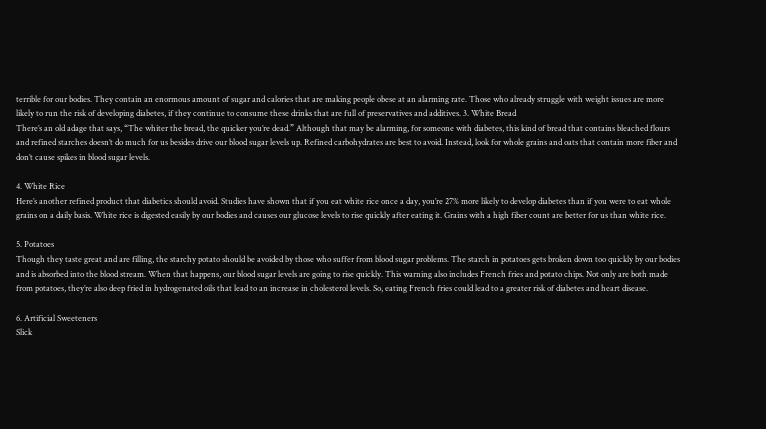terrible for our bodies. They contain an enormous amount of sugar and calories that are making people obese at an alarming rate. Those who already struggle with weight issues are more likely to run the risk of developing diabetes, if they continue to consume these drinks that are full of preservatives and additives. 3. White Bread
There’s an old adage that says, “The whiter the bread, the quicker you’re dead.” Although that may be alarming, for someone with diabetes, this kind of bread that contains bleached flours and refined starches doesn’t do much for us besides drive our blood sugar levels up. Refined carbohydrates are best to avoid. Instead, look for whole grains and oats that contain more fiber and don’t cause spikes in blood sugar levels.

4. White Rice
Here’s another refined product that diabetics should avoid. Studies have shown that if you eat white rice once a day, you’re 27% more likely to develop diabetes than if you were to eat whole grains on a daily basis. White rice is digested easily by our bodies and causes our glucose levels to rise quickly after eating it. Grains with a high fiber count are better for us than white rice.

5. Potatoes
Though they taste great and are filling, the starchy potato should be avoided by those who suffer from blood sugar problems. The starch in potatoes gets broken down too quickly by our bodies and is absorbed into the blood stream. When that happens, our blood sugar levels are going to rise quickly. This warning also includes French fries and potato chips. Not only are both made from potatoes, they’re also deep fried in hydrogenated oils that lead to an increase in cholesterol levels. So, eating French fries could lead to a greater risk of diabetes and heart disease.

6. Artificial Sweeteners
Slick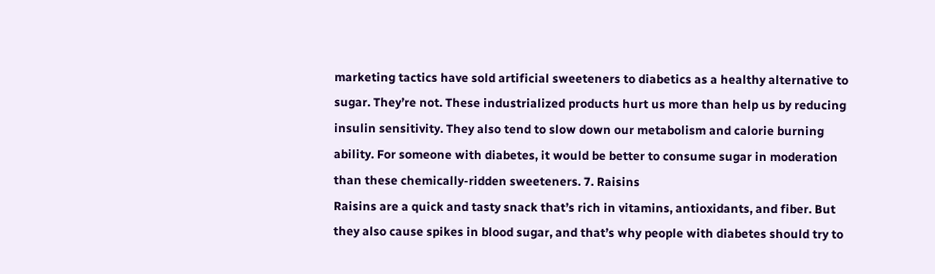marketing tactics have sold artificial sweeteners to diabetics as a healthy alternative to sugar. They’re not. These industrialized products hurt us more than help us by reducing insulin sensitivity. They also tend to slow down our metabolism and calorie burning ability. For someone with diabetes, it would be better to consume sugar in moderation than these chemically-ridden sweeteners. 7. Raisins
Raisins are a quick and tasty snack that’s rich in vitamins, antioxidants, and fiber. But they also cause spikes in blood sugar, and that’s why people with diabetes should try to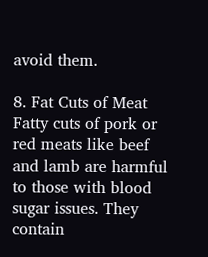avoid them.

8. Fat Cuts of Meat
Fatty cuts of pork or red meats like beef and lamb are harmful to those with blood sugar issues. They contain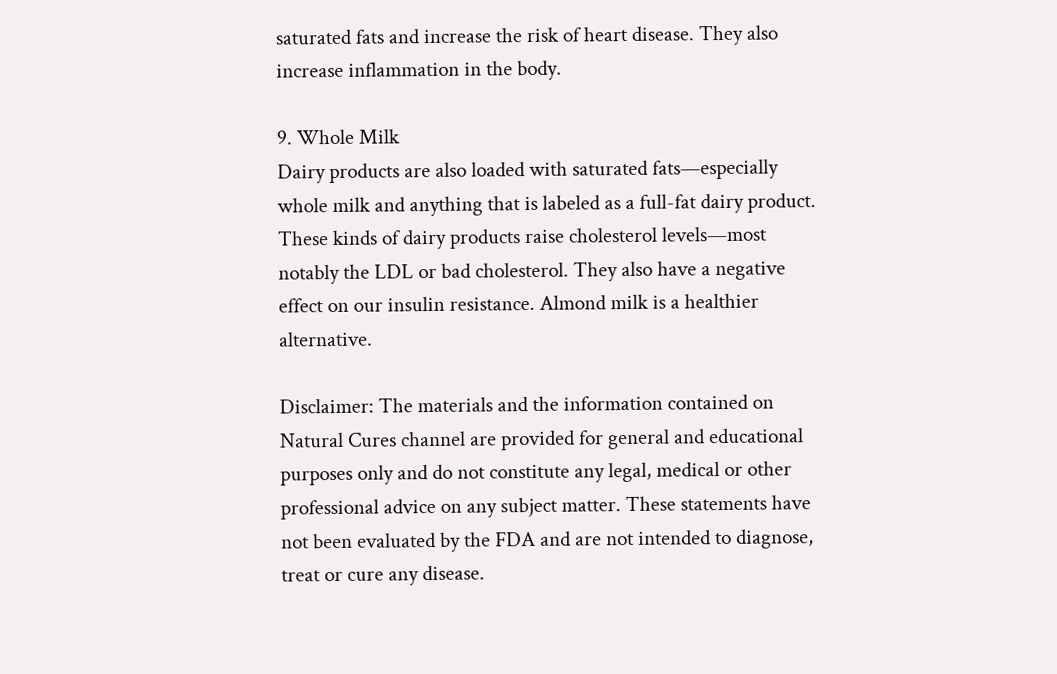saturated fats and increase the risk of heart disease. They also increase inflammation in the body.

9. Whole Milk
Dairy products are also loaded with saturated fats—especially whole milk and anything that is labeled as a full-fat dairy product. These kinds of dairy products raise cholesterol levels—most notably the LDL or bad cholesterol. They also have a negative effect on our insulin resistance. Almond milk is a healthier alternative.

Disclaimer: The materials and the information contained on Natural Cures channel are provided for general and educational purposes only and do not constitute any legal, medical or other professional advice on any subject matter. These statements have not been evaluated by the FDA and are not intended to diagnose, treat or cure any disease.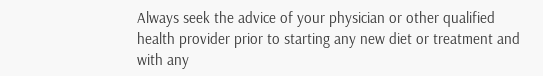Always seek the advice of your physician or other qualified health provider prior to starting any new diet or treatment and with any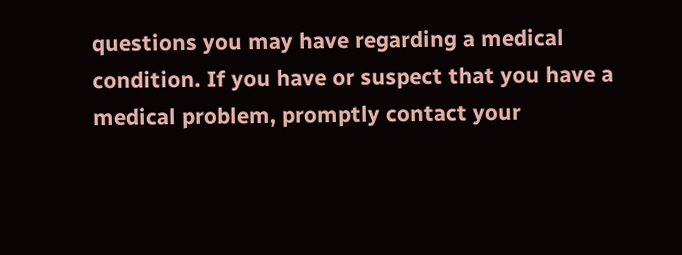questions you may have regarding a medical condition. If you have or suspect that you have a medical problem, promptly contact your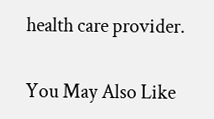health care provider.


You May Also Like